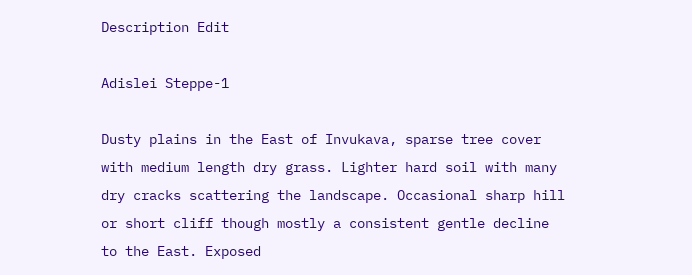Description Edit

Adislei Steppe-1

Dusty plains in the East of Invukava, sparse tree cover with medium length dry grass. Lighter hard soil with many dry cracks scattering the landscape. Occasional sharp hill or short cliff though mostly a consistent gentle decline to the East. Exposed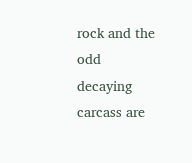rock and the odd decaying carcass are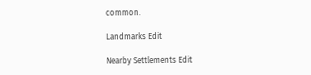common.

Landmarks Edit

Nearby Settlements Edit